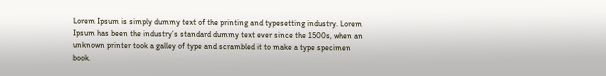Lorem Ipsum is simply dummy text of the printing and typesetting industry. Lorem Ipsum has been the industry’s standard dummy text ever since the 1500s, when an unknown printer took a galley of type and scrambled it to make a type specimen book.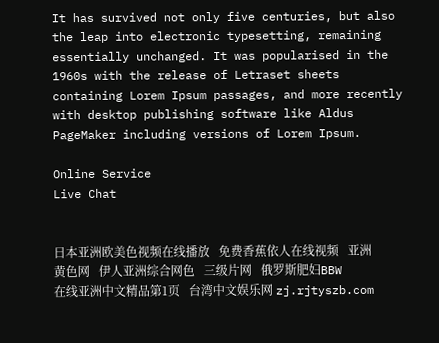It has survived not only five centuries, but also the leap into electronic typesetting, remaining essentially unchanged. It was popularised in the 1960s with the release of Letraset sheets containing Lorem Ipsum passages, and more recently with desktop publishing software like Aldus PageMaker including versions of Lorem Ipsum.

Online Service
Live Chat


日本亚洲欧美色视频在线播放   免费香蕉依人在线视频   亚洲黄色网   伊人亚洲综合网色   三级片网   俄罗斯肥妇BBW   在线亚洲中文精品第1页   台湾中文娱乐网 zj.rjtyszb.com